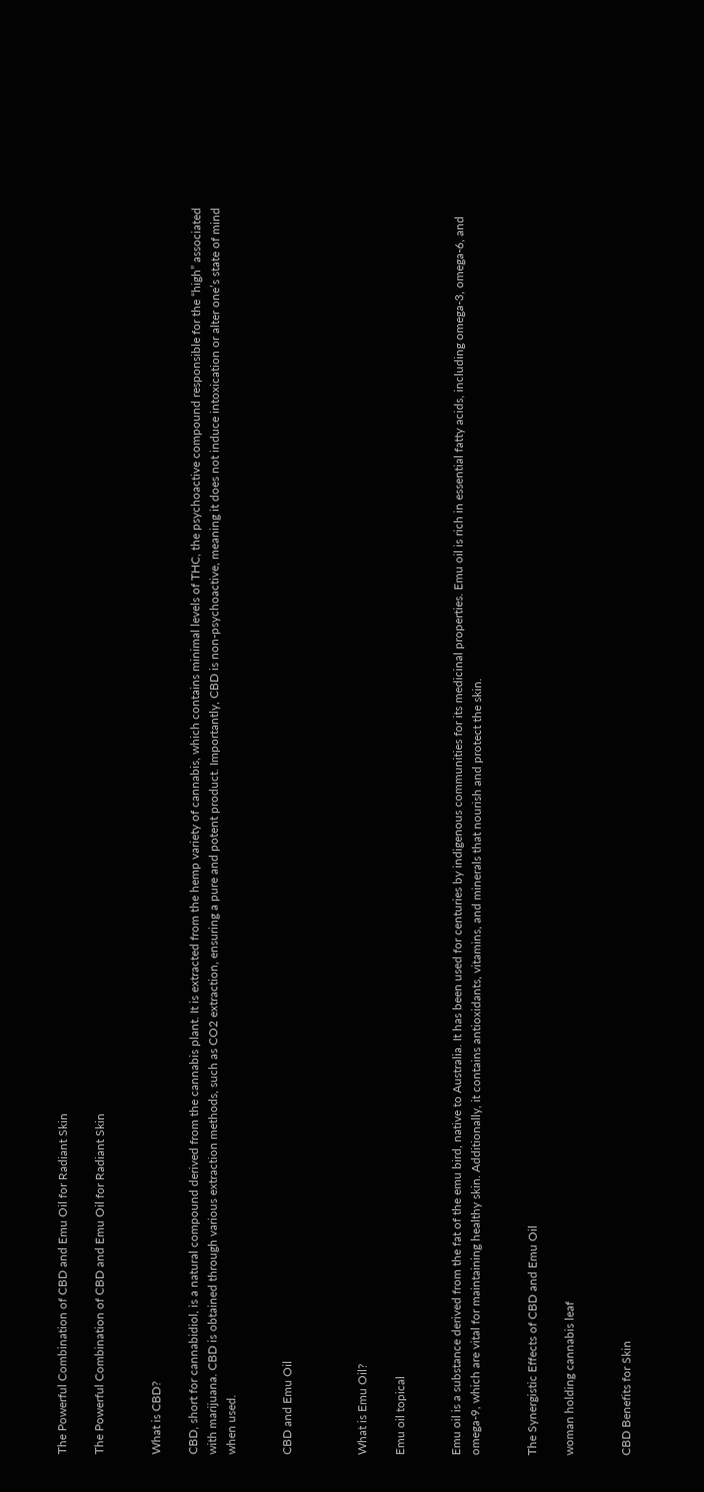The Powerful Combination of CBD and Emu Oil for Radiant Skin

The Powerful Combination of CBD and Emu Oil for Radiant Skin


What is CBD?

CBD, short for cannabidiol, is a natural compound derived from the cannabis plant. It is extracted from the hemp variety of cannabis, which contains minimal levels of THC, the psychoactive compound responsible for the “high” associated with marijuana. CBD is obtained through various extraction methods, such as CO2 extraction, ensuring a pure and potent product. Importantly, CBD is non-psychoactive, meaning it does not induce intoxication or alter one’s state of mind when used.


CBD and Emu Oil



What is Emu Oil?

Emu oil topical


Emu oil is a substance derived from the fat of the emu bird, native to Australia. It has been used for centuries by indigenous communities for its medicinal properties. Emu oil is rich in essential fatty acids, including omega-3, omega-6, and omega-9, which are vital for maintaining healthy skin. Additionally, it contains antioxidants, vitamins, and minerals that nourish and protect the skin.


The Synergistic Effects of CBD and Emu Oil

woman holding cannabis leaf


CBD Benefits for Skin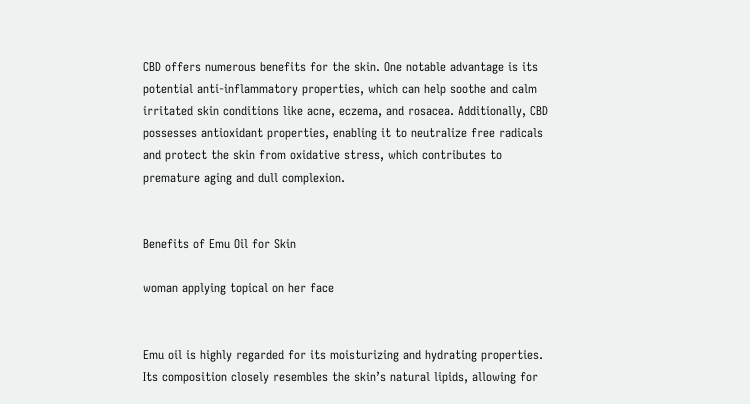CBD offers numerous benefits for the skin. One notable advantage is its potential anti-inflammatory properties, which can help soothe and calm irritated skin conditions like acne, eczema, and rosacea. Additionally, CBD possesses antioxidant properties, enabling it to neutralize free radicals and protect the skin from oxidative stress, which contributes to premature aging and dull complexion.


Benefits of Emu Oil for Skin

woman applying topical on her face


Emu oil is highly regarded for its moisturizing and hydrating properties. Its composition closely resembles the skin’s natural lipids, allowing for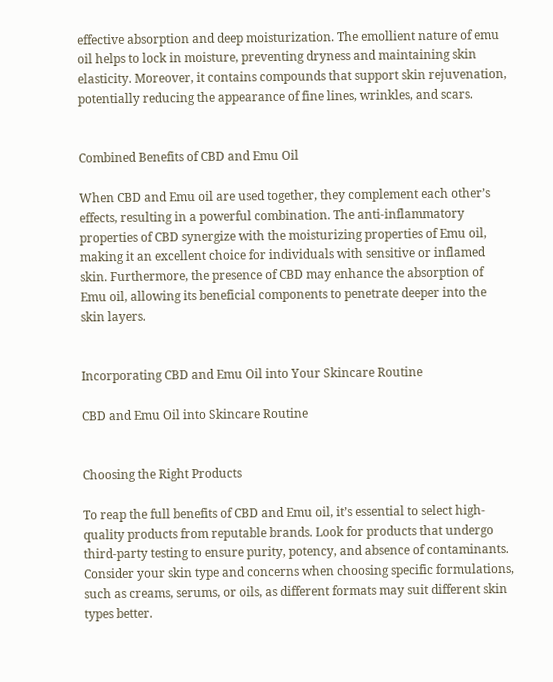effective absorption and deep moisturization. The emollient nature of emu oil helps to lock in moisture, preventing dryness and maintaining skin elasticity. Moreover, it contains compounds that support skin rejuvenation, potentially reducing the appearance of fine lines, wrinkles, and scars.


Combined Benefits of CBD and Emu Oil

When CBD and Emu oil are used together, they complement each other’s effects, resulting in a powerful combination. The anti-inflammatory properties of CBD synergize with the moisturizing properties of Emu oil, making it an excellent choice for individuals with sensitive or inflamed skin. Furthermore, the presence of CBD may enhance the absorption of Emu oil, allowing its beneficial components to penetrate deeper into the skin layers.


Incorporating CBD and Emu Oil into Your Skincare Routine

CBD and Emu Oil into Skincare Routine


Choosing the Right Products

To reap the full benefits of CBD and Emu oil, it’s essential to select high-quality products from reputable brands. Look for products that undergo third-party testing to ensure purity, potency, and absence of contaminants. Consider your skin type and concerns when choosing specific formulations, such as creams, serums, or oils, as different formats may suit different skin types better.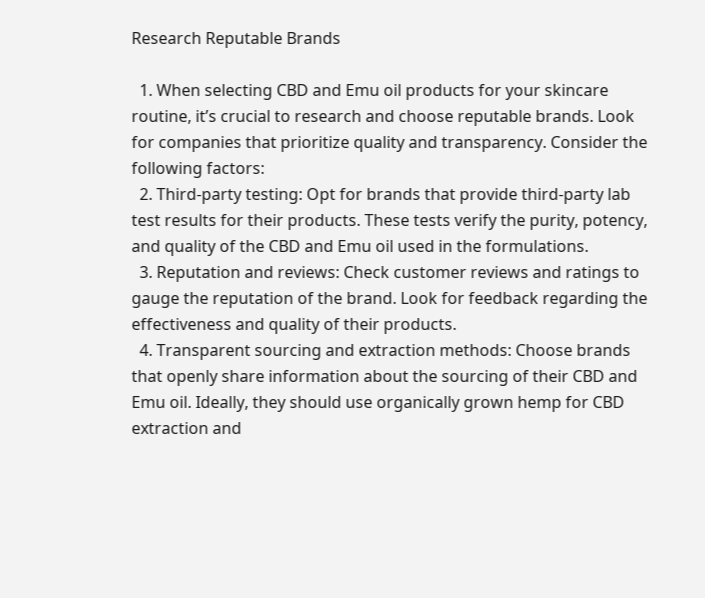Research Reputable Brands

  1. When selecting CBD and Emu oil products for your skincare routine, it’s crucial to research and choose reputable brands. Look for companies that prioritize quality and transparency. Consider the following factors:
  2. Third-party testing: Opt for brands that provide third-party lab test results for their products. These tests verify the purity, potency, and quality of the CBD and Emu oil used in the formulations.
  3. Reputation and reviews: Check customer reviews and ratings to gauge the reputation of the brand. Look for feedback regarding the effectiveness and quality of their products.
  4. Transparent sourcing and extraction methods: Choose brands that openly share information about the sourcing of their CBD and Emu oil. Ideally, they should use organically grown hemp for CBD extraction and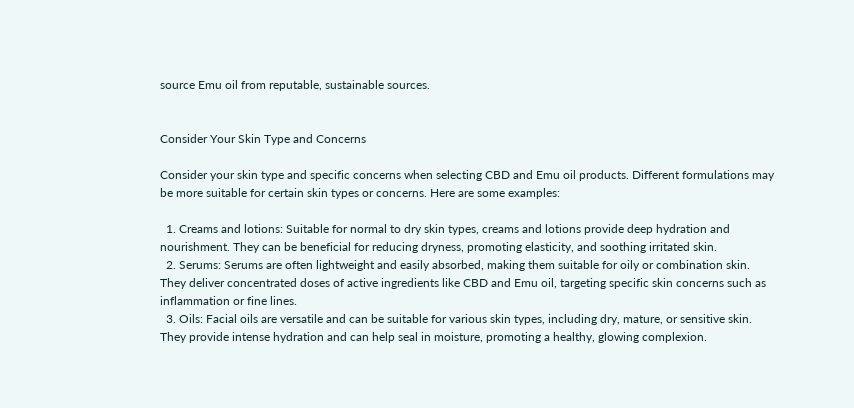source Emu oil from reputable, sustainable sources.


Consider Your Skin Type and Concerns

Consider your skin type and specific concerns when selecting CBD and Emu oil products. Different formulations may be more suitable for certain skin types or concerns. Here are some examples:

  1. Creams and lotions: Suitable for normal to dry skin types, creams and lotions provide deep hydration and nourishment. They can be beneficial for reducing dryness, promoting elasticity, and soothing irritated skin.
  2. Serums: Serums are often lightweight and easily absorbed, making them suitable for oily or combination skin. They deliver concentrated doses of active ingredients like CBD and Emu oil, targeting specific skin concerns such as inflammation or fine lines.
  3. Oils: Facial oils are versatile and can be suitable for various skin types, including dry, mature, or sensitive skin. They provide intense hydration and can help seal in moisture, promoting a healthy, glowing complexion.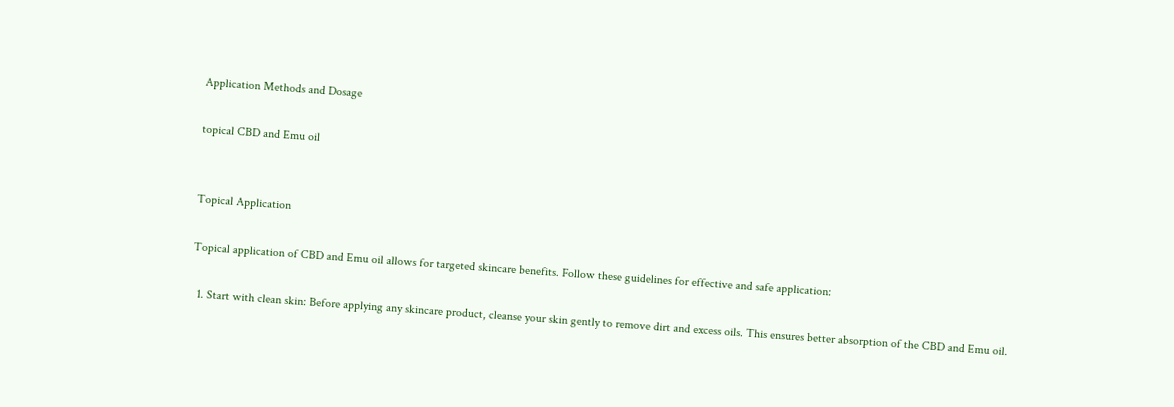Application Methods and Dosage

topical CBD and Emu oil


Topical Application

Topical application of CBD and Emu oil allows for targeted skincare benefits. Follow these guidelines for effective and safe application:

  1. Start with clean skin: Before applying any skincare product, cleanse your skin gently to remove dirt and excess oils. This ensures better absorption of the CBD and Emu oil.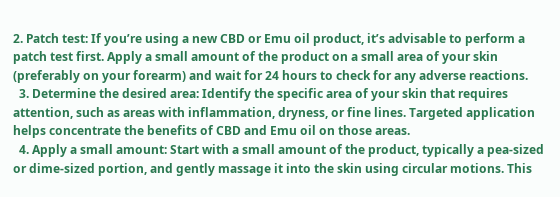2. Patch test: If you’re using a new CBD or Emu oil product, it’s advisable to perform a patch test first. Apply a small amount of the product on a small area of your skin (preferably on your forearm) and wait for 24 hours to check for any adverse reactions.
  3. Determine the desired area: Identify the specific area of your skin that requires attention, such as areas with inflammation, dryness, or fine lines. Targeted application helps concentrate the benefits of CBD and Emu oil on those areas.
  4. Apply a small amount: Start with a small amount of the product, typically a pea-sized or dime-sized portion, and gently massage it into the skin using circular motions. This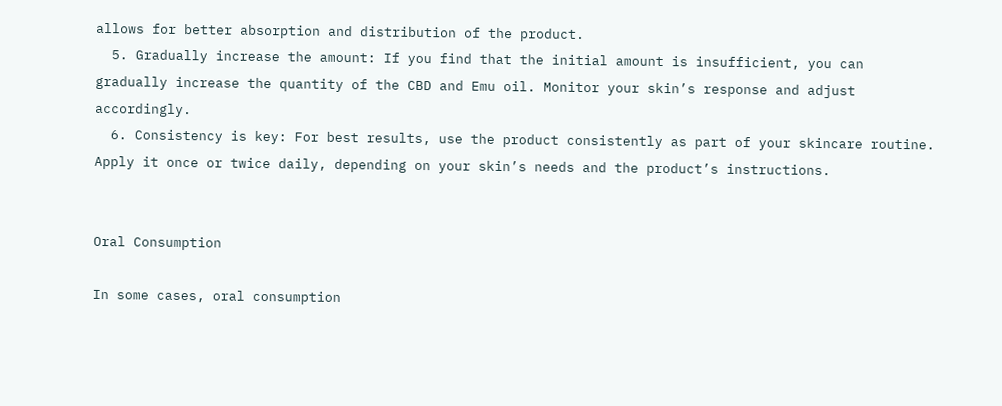allows for better absorption and distribution of the product.
  5. Gradually increase the amount: If you find that the initial amount is insufficient, you can gradually increase the quantity of the CBD and Emu oil. Monitor your skin’s response and adjust accordingly.
  6. Consistency is key: For best results, use the product consistently as part of your skincare routine. Apply it once or twice daily, depending on your skin’s needs and the product’s instructions.


Oral Consumption

In some cases, oral consumption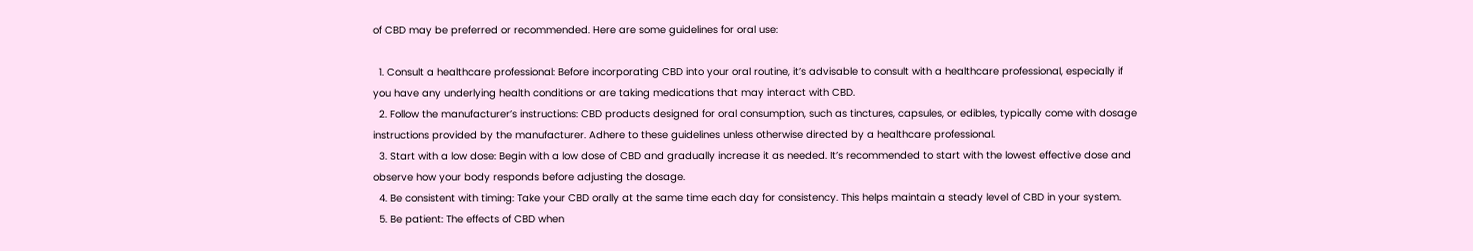of CBD may be preferred or recommended. Here are some guidelines for oral use:

  1. Consult a healthcare professional: Before incorporating CBD into your oral routine, it’s advisable to consult with a healthcare professional, especially if you have any underlying health conditions or are taking medications that may interact with CBD.
  2. Follow the manufacturer’s instructions: CBD products designed for oral consumption, such as tinctures, capsules, or edibles, typically come with dosage instructions provided by the manufacturer. Adhere to these guidelines unless otherwise directed by a healthcare professional.
  3. Start with a low dose: Begin with a low dose of CBD and gradually increase it as needed. It’s recommended to start with the lowest effective dose and observe how your body responds before adjusting the dosage.
  4. Be consistent with timing: Take your CBD orally at the same time each day for consistency. This helps maintain a steady level of CBD in your system.
  5. Be patient: The effects of CBD when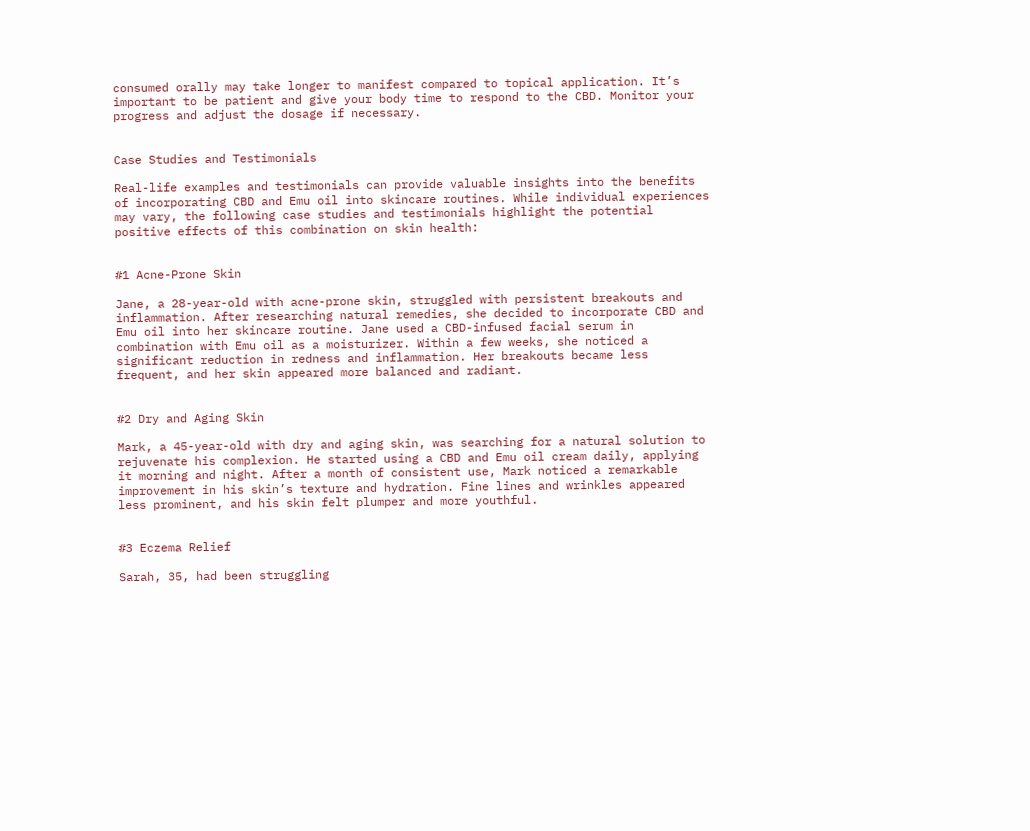consumed orally may take longer to manifest compared to topical application. It’s important to be patient and give your body time to respond to the CBD. Monitor your progress and adjust the dosage if necessary.


Case Studies and Testimonials

Real-life examples and testimonials can provide valuable insights into the benefits of incorporating CBD and Emu oil into skincare routines. While individual experiences may vary, the following case studies and testimonials highlight the potential positive effects of this combination on skin health:


#1 Acne-Prone Skin

Jane, a 28-year-old with acne-prone skin, struggled with persistent breakouts and inflammation. After researching natural remedies, she decided to incorporate CBD and Emu oil into her skincare routine. Jane used a CBD-infused facial serum in combination with Emu oil as a moisturizer. Within a few weeks, she noticed a significant reduction in redness and inflammation. Her breakouts became less frequent, and her skin appeared more balanced and radiant.


#2 Dry and Aging Skin

Mark, a 45-year-old with dry and aging skin, was searching for a natural solution to rejuvenate his complexion. He started using a CBD and Emu oil cream daily, applying it morning and night. After a month of consistent use, Mark noticed a remarkable improvement in his skin’s texture and hydration. Fine lines and wrinkles appeared less prominent, and his skin felt plumper and more youthful.


#3 Eczema Relief

Sarah, 35, had been struggling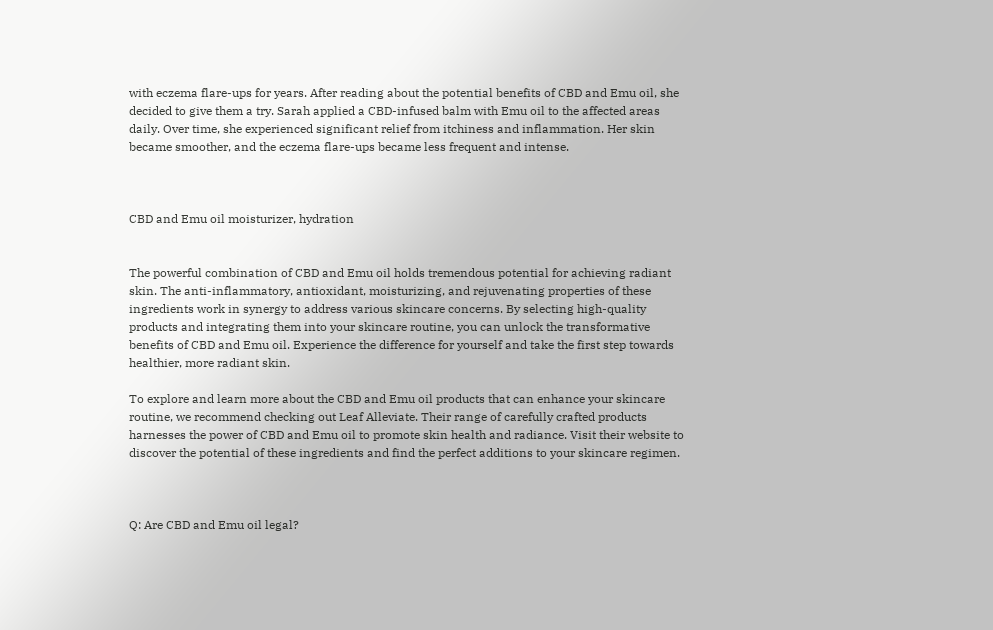with eczema flare-ups for years. After reading about the potential benefits of CBD and Emu oil, she decided to give them a try. Sarah applied a CBD-infused balm with Emu oil to the affected areas daily. Over time, she experienced significant relief from itchiness and inflammation. Her skin became smoother, and the eczema flare-ups became less frequent and intense.



CBD and Emu oil moisturizer, hydration


The powerful combination of CBD and Emu oil holds tremendous potential for achieving radiant skin. The anti-inflammatory, antioxidant, moisturizing, and rejuvenating properties of these ingredients work in synergy to address various skincare concerns. By selecting high-quality products and integrating them into your skincare routine, you can unlock the transformative benefits of CBD and Emu oil. Experience the difference for yourself and take the first step towards healthier, more radiant skin.

To explore and learn more about the CBD and Emu oil products that can enhance your skincare routine, we recommend checking out Leaf Alleviate. Their range of carefully crafted products harnesses the power of CBD and Emu oil to promote skin health and radiance. Visit their website to discover the potential of these ingredients and find the perfect additions to your skincare regimen.



Q: Are CBD and Emu oil legal?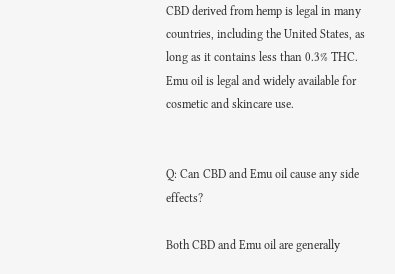CBD derived from hemp is legal in many countries, including the United States, as long as it contains less than 0.3% THC. Emu oil is legal and widely available for cosmetic and skincare use.


Q: Can CBD and Emu oil cause any side effects?

Both CBD and Emu oil are generally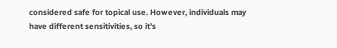considered safe for topical use. However, individuals may have different sensitivities, so it’s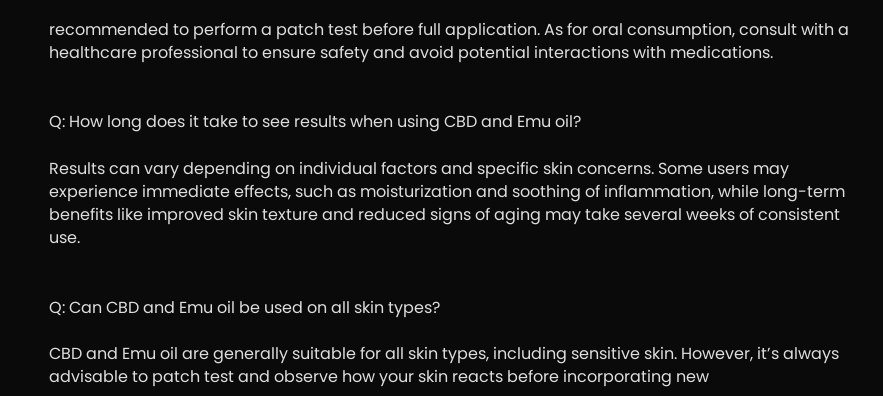recommended to perform a patch test before full application. As for oral consumption, consult with a healthcare professional to ensure safety and avoid potential interactions with medications.


Q: How long does it take to see results when using CBD and Emu oil?

Results can vary depending on individual factors and specific skin concerns. Some users may experience immediate effects, such as moisturization and soothing of inflammation, while long-term benefits like improved skin texture and reduced signs of aging may take several weeks of consistent use.


Q: Can CBD and Emu oil be used on all skin types?

CBD and Emu oil are generally suitable for all skin types, including sensitive skin. However, it’s always advisable to patch test and observe how your skin reacts before incorporating new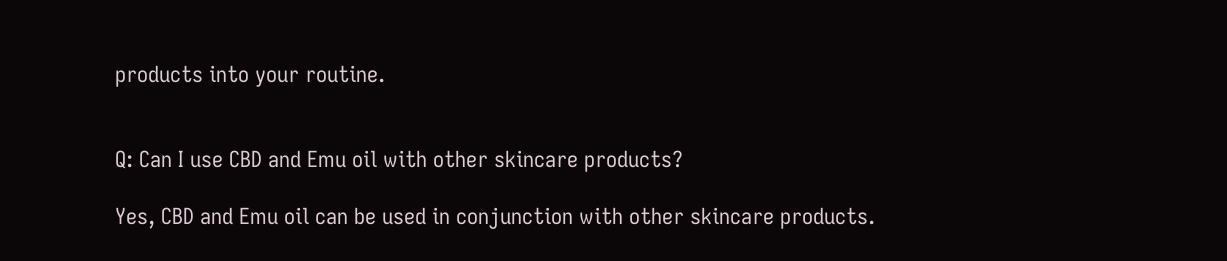products into your routine.


Q: Can I use CBD and Emu oil with other skincare products?

Yes, CBD and Emu oil can be used in conjunction with other skincare products.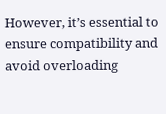However, it’s essential to ensure compatibility and avoid overloading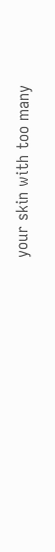your skin with too many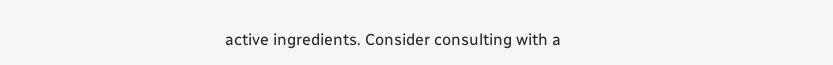active ingredients. Consider consulting with a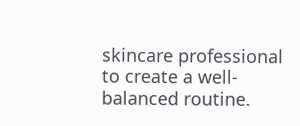skincare professional to create a well-balanced routine.